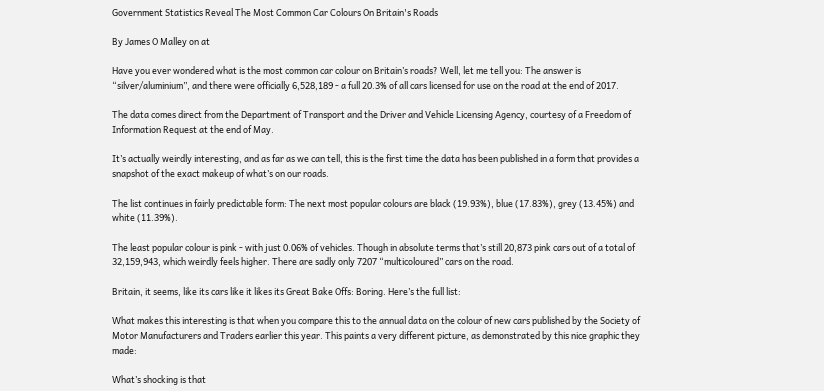Government Statistics Reveal The Most Common Car Colours On Britain's Roads

By James O Malley on at

Have you ever wondered what is the most common car colour on Britain’s roads? Well, let me tell you: The answer is “silver/aluminium”, and there were officially 6,528,189 - a full 20.3% of all cars licensed for use on the road at the end of 2017.

The data comes direct from the Department of Transport and the Driver and Vehicle Licensing Agency, courtesy of a Freedom of Information Request at the end of May.

It’s actually weirdly interesting, and as far as we can tell, this is the first time the data has been published in a form that provides a snapshot of the exact makeup of what’s on our roads.

The list continues in fairly predictable form: The next most popular colours are black (19.93%), blue (17.83%), grey (13.45%) and white (11.39%).

The least popular colour is pink - with just 0.06% of vehicles. Though in absolute terms that’s still 20,873 pink cars out of a total of 32,159,943, which weirdly feels higher. There are sadly only 7207 “multicoloured” cars on the road.

Britain, it seems, like its cars like it likes its Great Bake Offs: Boring. Here’s the full list:

What makes this interesting is that when you compare this to the annual data on the colour of new cars published by the Society of Motor Manufacturers and Traders earlier this year. This paints a very different picture, as demonstrated by this nice graphic they made:

What’s shocking is that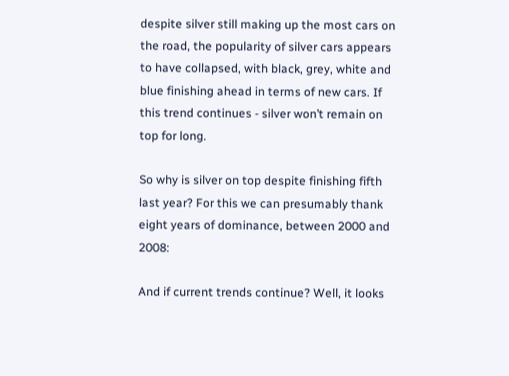despite silver still making up the most cars on the road, the popularity of silver cars appears to have collapsed, with black, grey, white and blue finishing ahead in terms of new cars. If this trend continues - silver won’t remain on top for long.

So why is silver on top despite finishing fifth last year? For this we can presumably thank eight years of dominance, between 2000 and 2008:

And if current trends continue? Well, it looks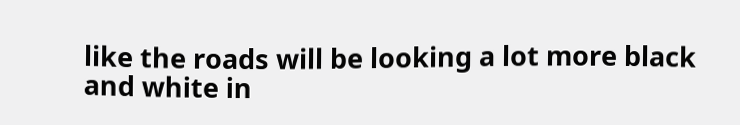like the roads will be looking a lot more black and white in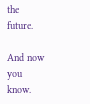the future.

And now you know.